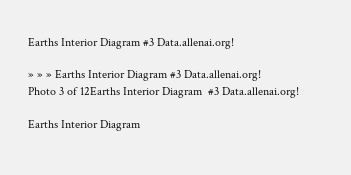Earths Interior Diagram #3 Data.allenai.org!

» » » Earths Interior Diagram #3 Data.allenai.org!
Photo 3 of 12Earths Interior Diagram  #3 Data.allenai.org!

Earths Interior Diagram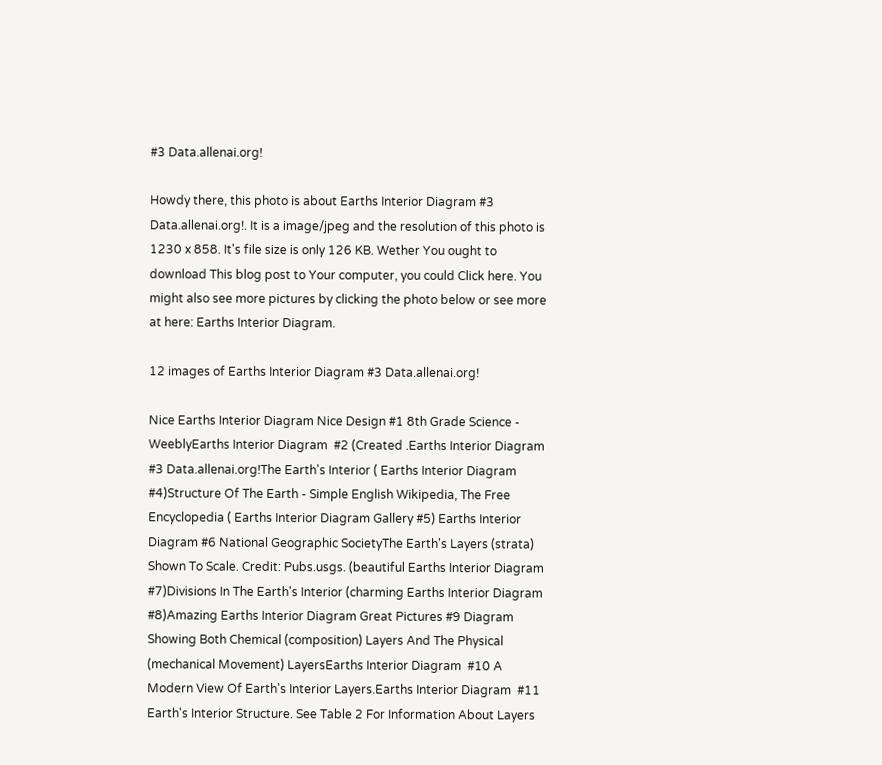#3 Data.allenai.org!

Howdy there, this photo is about Earths Interior Diagram #3 Data.allenai.org!. It is a image/jpeg and the resolution of this photo is 1230 x 858. It's file size is only 126 KB. Wether You ought to download This blog post to Your computer, you could Click here. You might also see more pictures by clicking the photo below or see more at here: Earths Interior Diagram.

12 images of Earths Interior Diagram #3 Data.allenai.org!

Nice Earths Interior Diagram Nice Design #1 8th Grade Science - WeeblyEarths Interior Diagram  #2 (Created .Earths Interior Diagram  #3 Data.allenai.org!The Earth's Interior ( Earths Interior Diagram  #4)Structure Of The Earth - Simple English Wikipedia, The Free Encyclopedia ( Earths Interior Diagram Gallery #5) Earths Interior Diagram #6 National Geographic SocietyThe Earth's Layers (strata) Shown To Scale. Credit: Pubs.usgs. (beautiful Earths Interior Diagram #7)Divisions In The Earth's Interior (charming Earths Interior Diagram  #8)Amazing Earths Interior Diagram Great Pictures #9 Diagram Showing Both Chemical (composition) Layers And The Physical  (mechanical Movement) LayersEarths Interior Diagram  #10 A Modern View Of Earth's Interior Layers.Earths Interior Diagram  #11 Earth's Interior Structure. See Table 2 For Information About Layers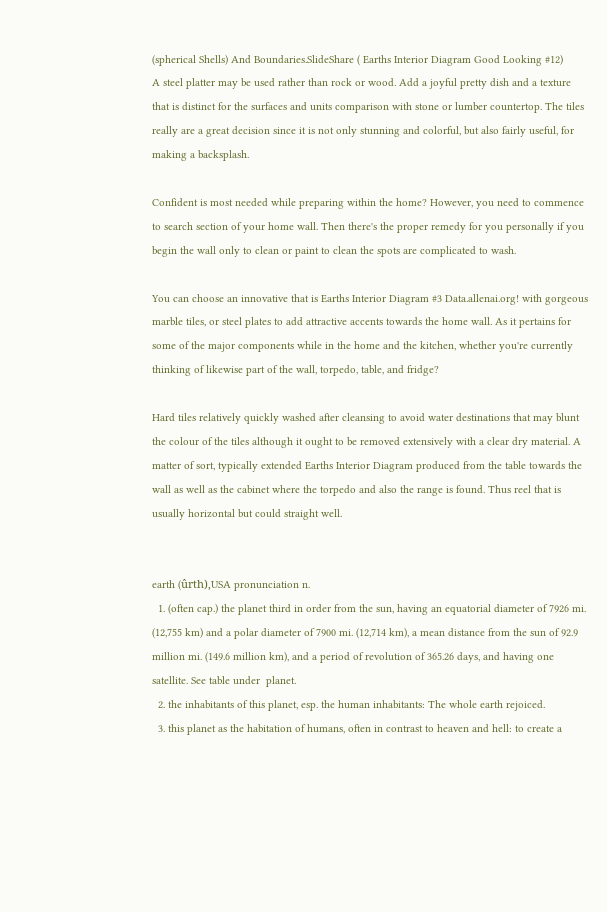(spherical Shells) And Boundaries.SlideShare ( Earths Interior Diagram Good Looking #12)
A steel platter may be used rather than rock or wood. Add a joyful pretty dish and a texture that is distinct for the surfaces and units comparison with stone or lumber countertop. The tiles really are a great decision since it is not only stunning and colorful, but also fairly useful, for making a backsplash.

Confident is most needed while preparing within the home? However, you need to commence to search section of your home wall. Then there's the proper remedy for you personally if you begin the wall only to clean or paint to clean the spots are complicated to wash.

You can choose an innovative that is Earths Interior Diagram #3 Data.allenai.org! with gorgeous marble tiles, or steel plates to add attractive accents towards the home wall. As it pertains for some of the major components while in the home and the kitchen, whether you're currently thinking of likewise part of the wall, torpedo, table, and fridge?

Hard tiles relatively quickly washed after cleansing to avoid water destinations that may blunt the colour of the tiles although it ought to be removed extensively with a clear dry material. A matter of sort, typically extended Earths Interior Diagram produced from the table towards the wall as well as the cabinet where the torpedo and also the range is found. Thus reel that is usually horizontal but could straight well.


earth (ûrth),USA pronunciation n.
  1. (often cap.) the planet third in order from the sun, having an equatorial diameter of 7926 mi. (12,755 km) and a polar diameter of 7900 mi. (12,714 km), a mean distance from the sun of 92.9 million mi. (149.6 million km), and a period of revolution of 365.26 days, and having one satellite. See table under  planet.
  2. the inhabitants of this planet, esp. the human inhabitants: The whole earth rejoiced.
  3. this planet as the habitation of humans, often in contrast to heaven and hell: to create a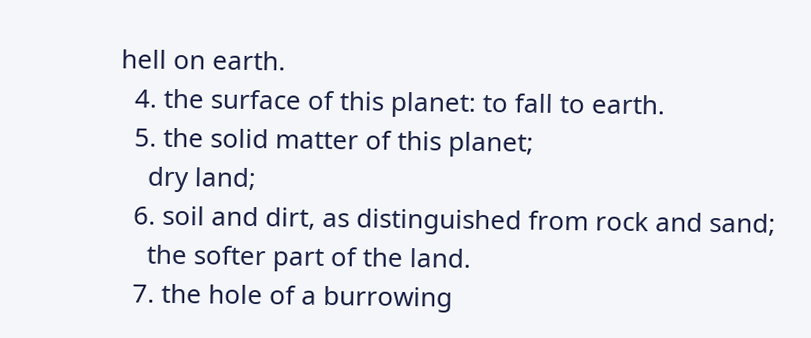hell on earth.
  4. the surface of this planet: to fall to earth.
  5. the solid matter of this planet;
    dry land;
  6. soil and dirt, as distinguished from rock and sand;
    the softer part of the land.
  7. the hole of a burrowing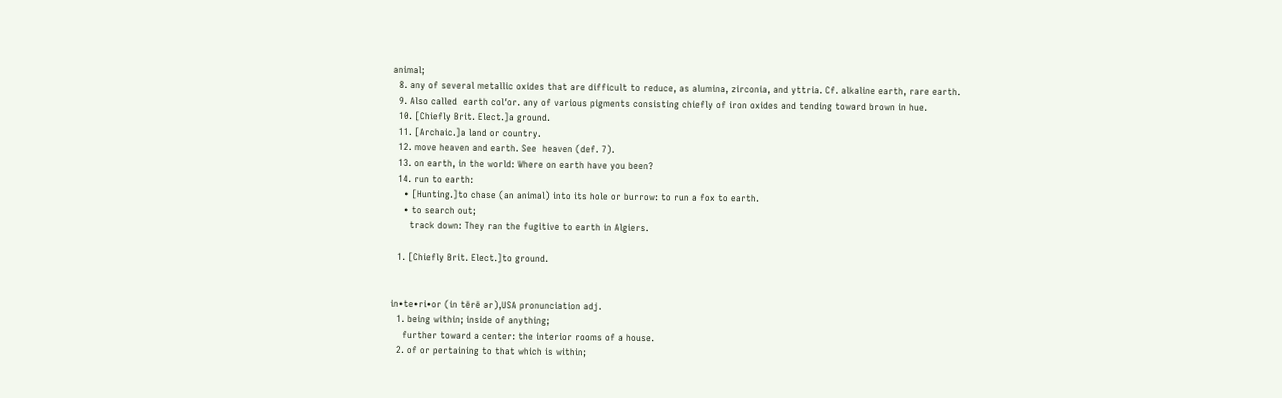animal;
  8. any of several metallic oxides that are difficult to reduce, as alumina, zirconia, and yttria. Cf. alkaline earth, rare earth.
  9. Also called  earth col′or. any of various pigments consisting chiefly of iron oxides and tending toward brown in hue.
  10. [Chiefly Brit. Elect.]a ground.
  11. [Archaic.]a land or country.
  12. move heaven and earth. See  heaven (def. 7).
  13. on earth, in the world: Where on earth have you been?
  14. run to earth:
    • [Hunting.]to chase (an animal) into its hole or burrow: to run a fox to earth.
    • to search out;
      track down: They ran the fugitive to earth in Algiers.

  1. [Chiefly Brit. Elect.]to ground.


in•te•ri•or (in tērē ər),USA pronunciation adj.
  1. being within; inside of anything;
    further toward a center: the interior rooms of a house.
  2. of or pertaining to that which is within;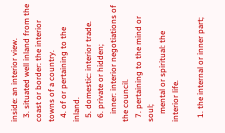inside: an interior view.
  3. situated well inland from the coast or border: the interior towns of a country.
  4. of or pertaining to the inland.
  5. domestic: interior trade.
  6. private or hidden;
    inner: interior negotiations of the council.
  7. pertaining to the mind or soul;
    mental or spiritual: the interior life.

  1. the internal or inner part;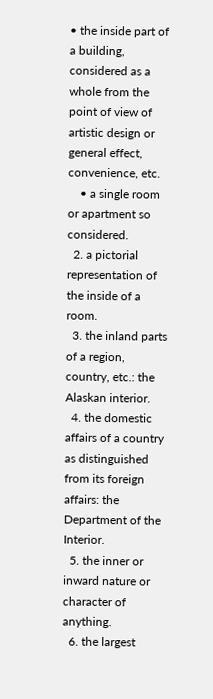• the inside part of a building, considered as a whole from the point of view of artistic design or general effect, convenience, etc.
    • a single room or apartment so considered.
  2. a pictorial representation of the inside of a room.
  3. the inland parts of a region, country, etc.: the Alaskan interior.
  4. the domestic affairs of a country as distinguished from its foreign affairs: the Department of the Interior.
  5. the inner or inward nature or character of anything.
  6. the largest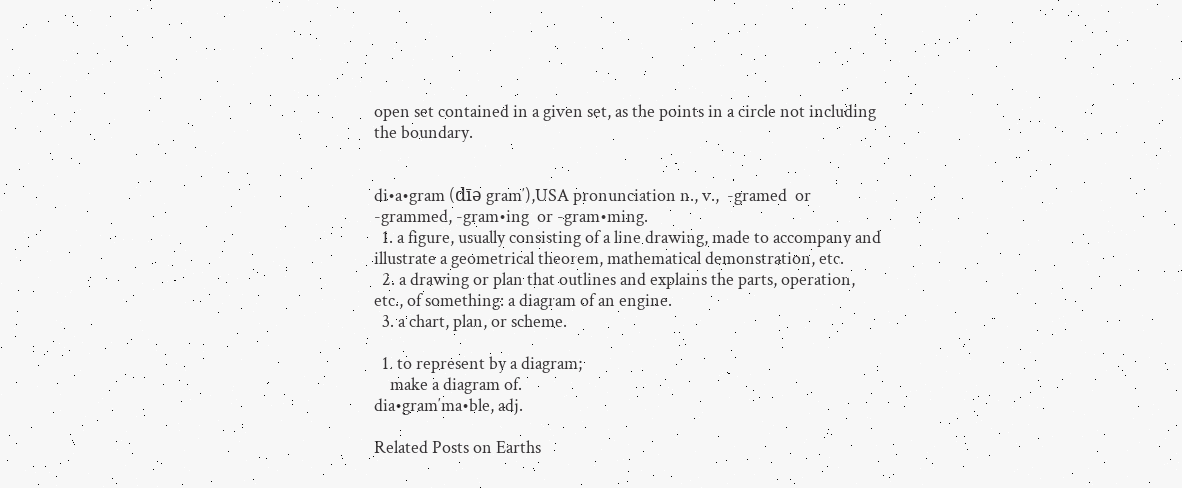open set contained in a given set, as the points in a circle not including the boundary.


di•a•gram (dīə gram′),USA pronunciation n., v.,  -gramed  or -grammed, -gram•ing  or -gram•ming.
  1. a figure, usually consisting of a line drawing, made to accompany and illustrate a geometrical theorem, mathematical demonstration, etc.
  2. a drawing or plan that outlines and explains the parts, operation, etc., of something: a diagram of an engine.
  3. a chart, plan, or scheme.

  1. to represent by a diagram;
    make a diagram of.
dia•gram′ma•ble, adj.

Related Posts on Earths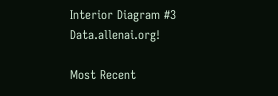Interior Diagram #3 Data.allenai.org!

Most Recent